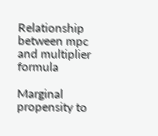Relationship between mpc and multiplier formula

Marginal propensity to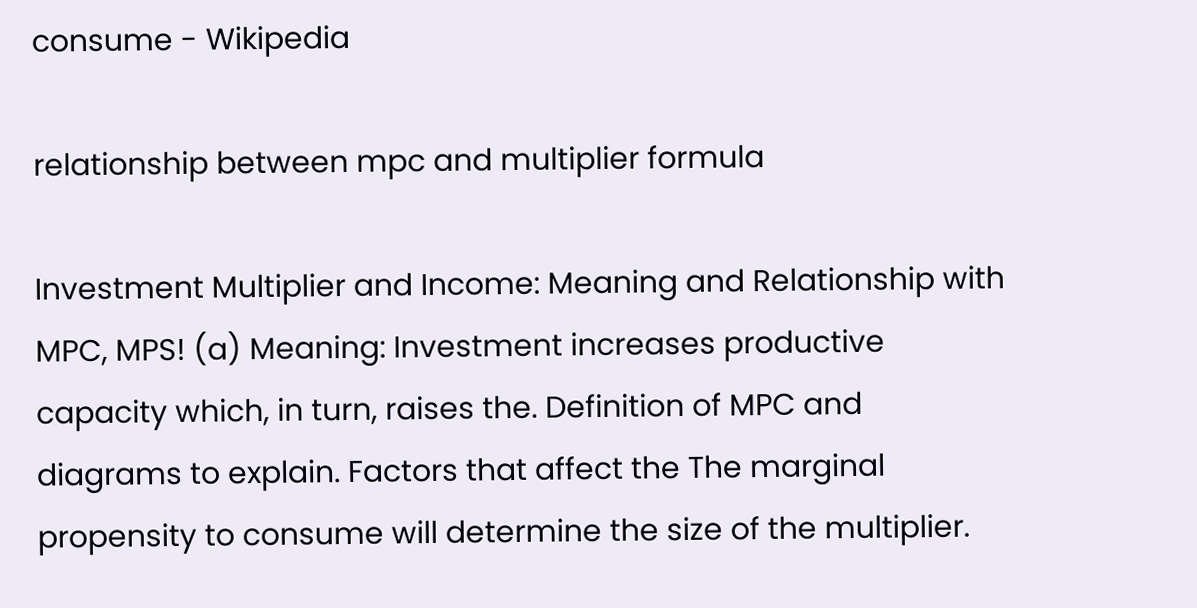consume - Wikipedia

relationship between mpc and multiplier formula

Investment Multiplier and Income: Meaning and Relationship with MPC, MPS! (a) Meaning: Investment increases productive capacity which, in turn, raises the. Definition of MPC and diagrams to explain. Factors that affect the The marginal propensity to consume will determine the size of the multiplier.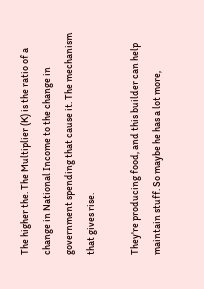The higher the. The Multiplier (K) is the ratio of a change in National Income to the change in government spending that cause it. The mechanism that gives rise.

They're producing food, and this builder can help maintain stuff. So maybe he has a lot more,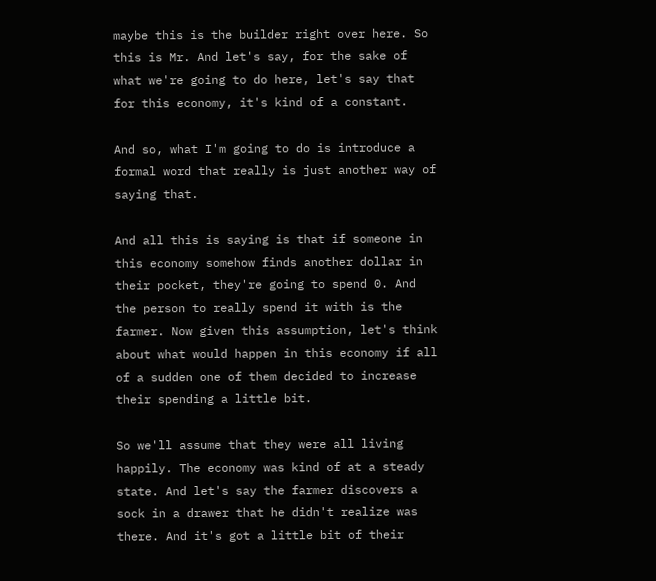maybe this is the builder right over here. So this is Mr. And let's say, for the sake of what we're going to do here, let's say that for this economy, it's kind of a constant.

And so, what I'm going to do is introduce a formal word that really is just another way of saying that.

And all this is saying is that if someone in this economy somehow finds another dollar in their pocket, they're going to spend 0. And the person to really spend it with is the farmer. Now given this assumption, let's think about what would happen in this economy if all of a sudden one of them decided to increase their spending a little bit.

So we'll assume that they were all living happily. The economy was kind of at a steady state. And let's say the farmer discovers a sock in a drawer that he didn't realize was there. And it's got a little bit of their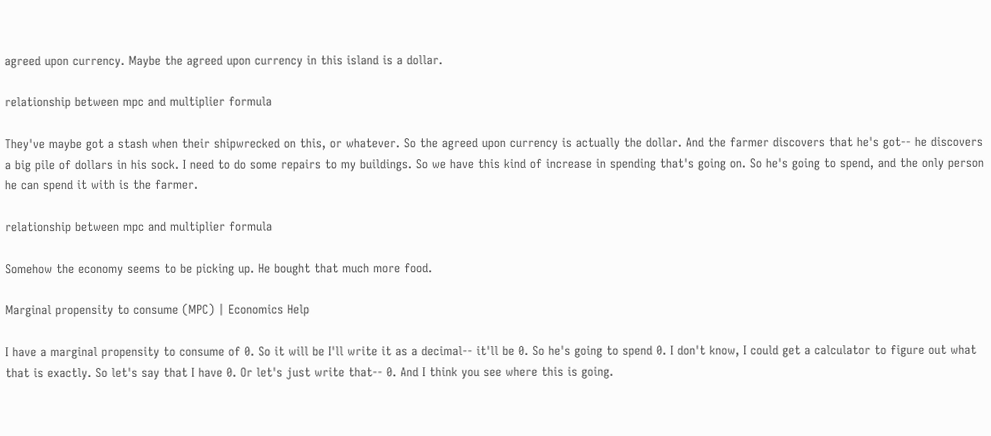agreed upon currency. Maybe the agreed upon currency in this island is a dollar.

relationship between mpc and multiplier formula

They've maybe got a stash when their shipwrecked on this, or whatever. So the agreed upon currency is actually the dollar. And the farmer discovers that he's got-- he discovers a big pile of dollars in his sock. I need to do some repairs to my buildings. So we have this kind of increase in spending that's going on. So he's going to spend, and the only person he can spend it with is the farmer.

relationship between mpc and multiplier formula

Somehow the economy seems to be picking up. He bought that much more food.

Marginal propensity to consume (MPC) | Economics Help

I have a marginal propensity to consume of 0. So it will be I'll write it as a decimal-- it'll be 0. So he's going to spend 0. I don't know, I could get a calculator to figure out what that is exactly. So let's say that I have 0. Or let's just write that-- 0. And I think you see where this is going.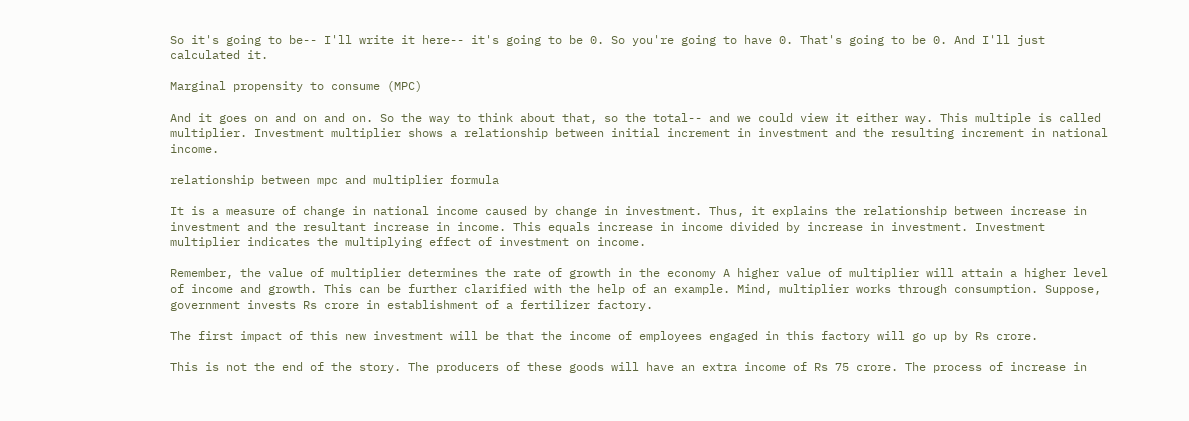So it's going to be-- I'll write it here-- it's going to be 0. So you're going to have 0. That's going to be 0. And I'll just calculated it.

Marginal propensity to consume (MPC)

And it goes on and on and on. So the way to think about that, so the total-- and we could view it either way. This multiple is called multiplier. Investment multiplier shows a relationship between initial increment in investment and the resulting increment in national income.

relationship between mpc and multiplier formula

It is a measure of change in national income caused by change in investment. Thus, it explains the relationship between increase in investment and the resultant increase in income. This equals increase in income divided by increase in investment. Investment multiplier indicates the multiplying effect of investment on income.

Remember, the value of multiplier determines the rate of growth in the economy A higher value of multiplier will attain a higher level of income and growth. This can be further clarified with the help of an example. Mind, multiplier works through consumption. Suppose, government invests Rs crore in establishment of a fertilizer factory.

The first impact of this new investment will be that the income of employees engaged in this factory will go up by Rs crore.

This is not the end of the story. The producers of these goods will have an extra income of Rs 75 crore. The process of increase in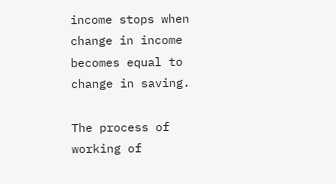income stops when change in income becomes equal to change in saving.

The process of working of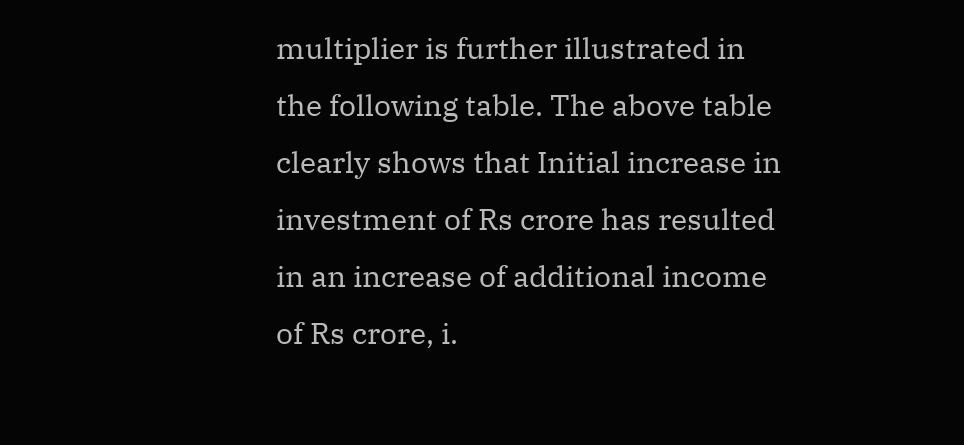multiplier is further illustrated in the following table. The above table clearly shows that Initial increase in investment of Rs crore has resulted in an increase of additional income of Rs crore, i.